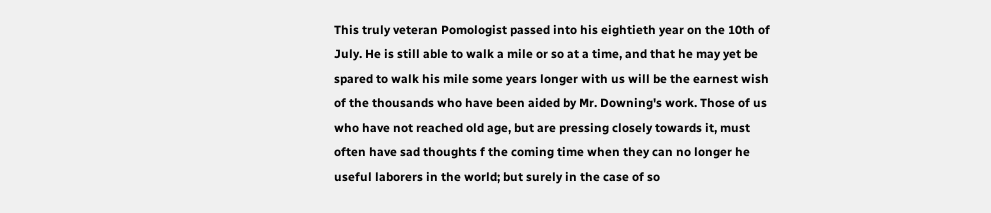This truly veteran Pomologist passed into his eightieth year on the 10th of July. He is still able to walk a mile or so at a time, and that he may yet be spared to walk his mile some years longer with us will be the earnest wish of the thousands who have been aided by Mr. Downing's work. Those of us who have not reached old age, but are pressing closely towards it, must often have sad thoughts f the coming time when they can no longer he useful laborers in the world; but surely in the case of so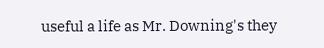useful a life as Mr. Downing's they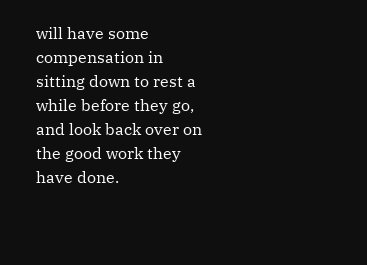will have some compensation in sitting down to rest a while before they go, and look back over on the good work they have done.